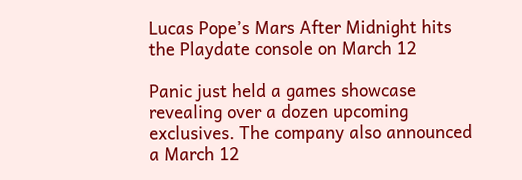Lucas Pope’s Mars After Midnight hits the Playdate console on March 12

Panic just held a games showcase revealing over a dozen upcoming exclusives. The company also announced a March 12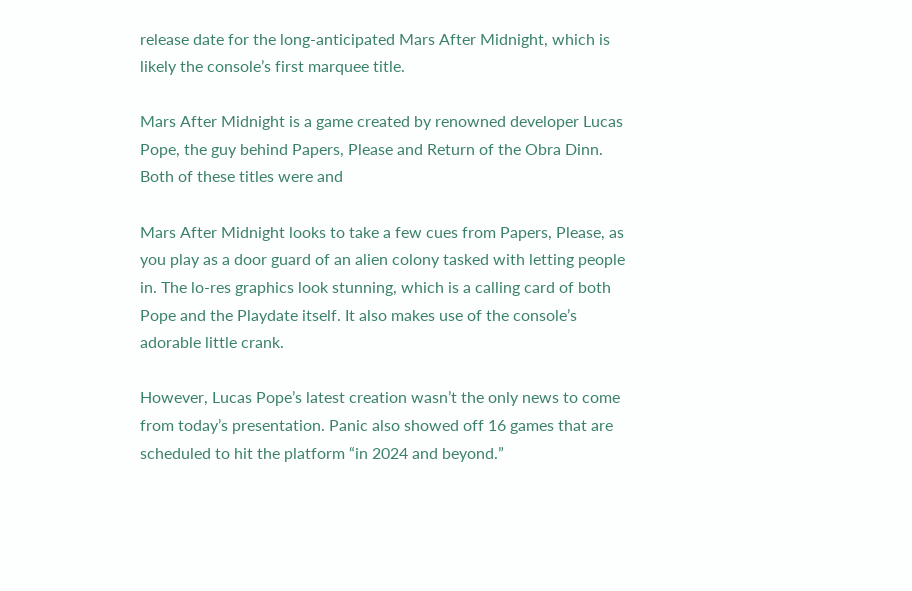release date for the long-anticipated Mars After Midnight, which is likely the console’s first marquee title.

Mars After Midnight is a game created by renowned developer Lucas Pope, the guy behind Papers, Please and Return of the Obra Dinn. Both of these titles were and

Mars After Midnight looks to take a few cues from Papers, Please, as you play as a door guard of an alien colony tasked with letting people in. The lo-res graphics look stunning, which is a calling card of both Pope and the Playdate itself. It also makes use of the console’s adorable little crank.

However, Lucas Pope’s latest creation wasn’t the only news to come from today’s presentation. Panic also showed off 16 games that are scheduled to hit the platform “in 2024 and beyond.”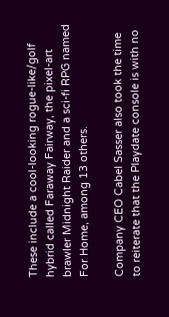These include a cool-looking rogue-like/golf hybrid called Faraway Fairway, the pixel-art brawler Midnight Raider and a sci-fi RPG named For Home, among 13 others.

Company CEO Cabel Sasser also took the time to reiterate that the Playdate console is with no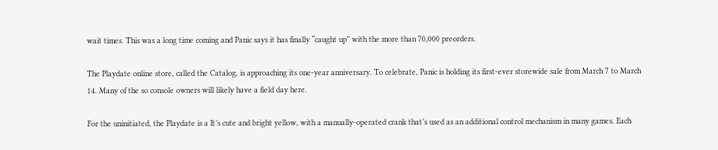wait times. This was a long time coming and Panic says it has finally “caught up” with the more than 70,000 preorders.

The Playdate online store, called the Catalog, is approaching its one-year anniversary. To celebrate, Panic is holding its first-ever storewide sale from March 7 to March 14. Many of the so console owners will likely have a field day here.

For the uninitiated, the Playdate is a It’s cute and bright yellow, with a manually-operated crank that’s used as an additional control mechanism in many games. Each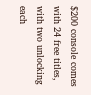$200 console comes with 24 free titles, with two unlocking each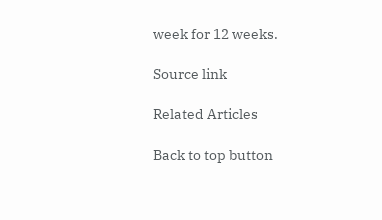week for 12 weeks.

Source link

Related Articles

Back to top button